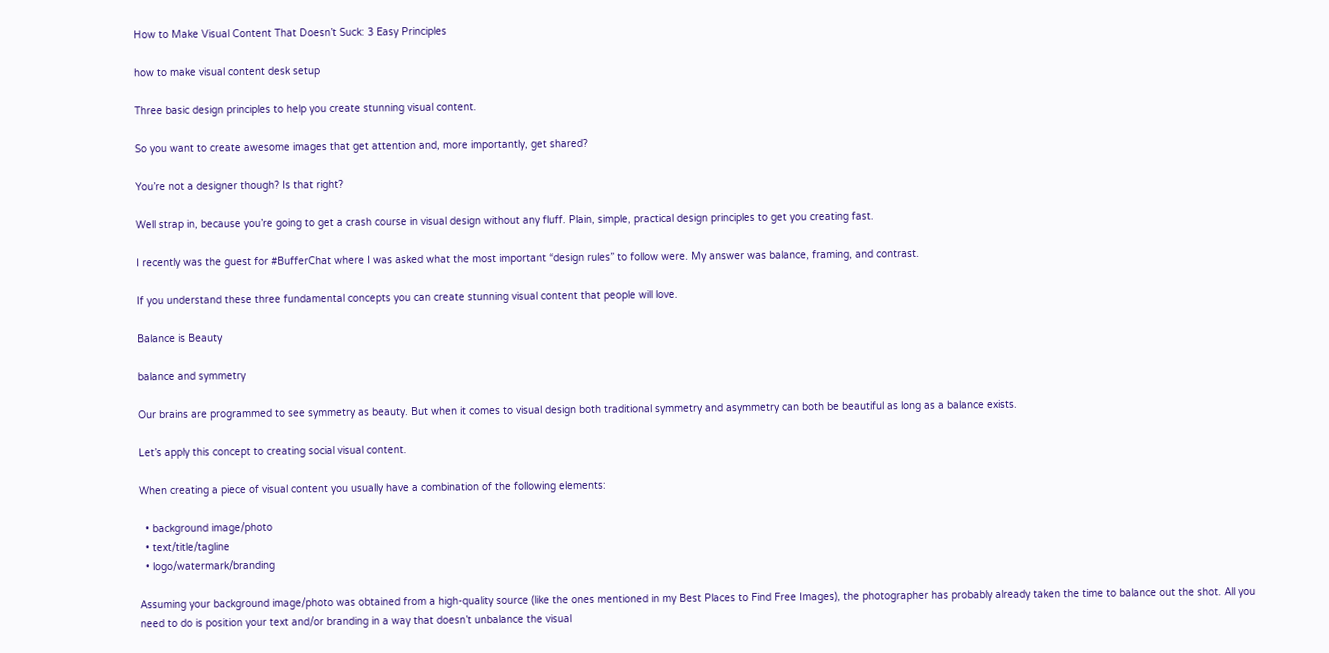How to Make Visual Content That Doesn’t Suck: 3 Easy Principles

how to make visual content desk setup

Three basic design principles to help you create stunning visual content.

So you want to create awesome images that get attention and, more importantly, get shared?

You’re not a designer though? Is that right?

Well strap in, because you’re going to get a crash course in visual design without any fluff. Plain, simple, practical design principles to get you creating fast.

I recently was the guest for #BufferChat where I was asked what the most important “design rules” to follow were. My answer was balance, framing, and contrast.

If you understand these three fundamental concepts you can create stunning visual content that people will love.

Balance is Beauty

balance and symmetry

Our brains are programmed to see symmetry as beauty. But when it comes to visual design both traditional symmetry and asymmetry can both be beautiful as long as a balance exists.

Let’s apply this concept to creating social visual content.

When creating a piece of visual content you usually have a combination of the following elements:

  • background image/photo
  • text/title/tagline
  • logo/watermark/branding

Assuming your background image/photo was obtained from a high-quality source (like the ones mentioned in my Best Places to Find Free Images), the photographer has probably already taken the time to balance out the shot. All you need to do is position your text and/or branding in a way that doesn’t unbalance the visual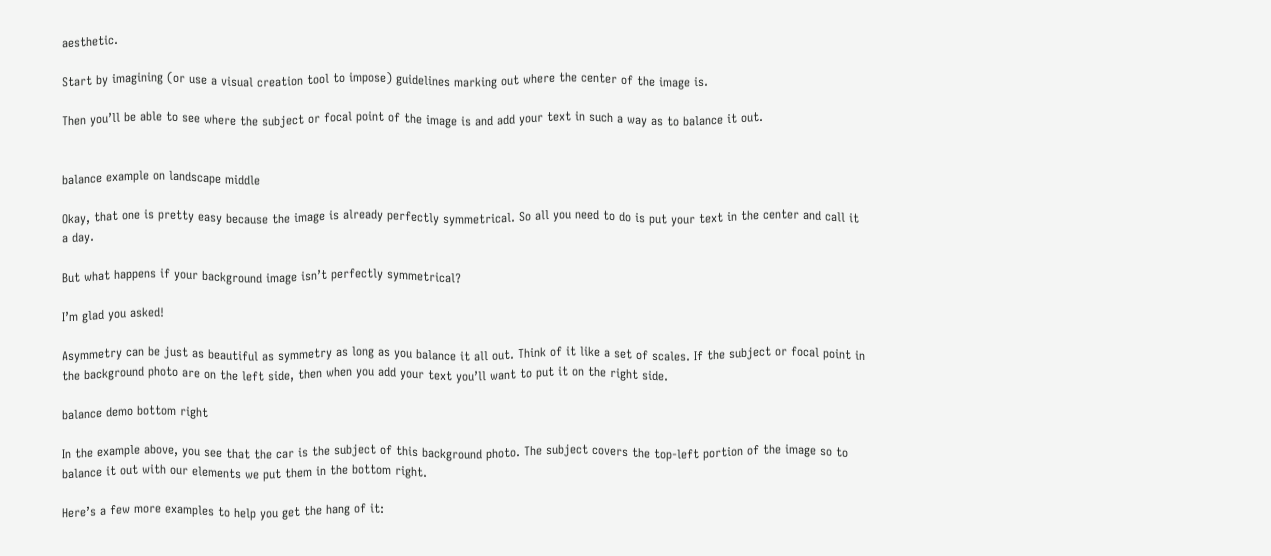aesthetic.

Start by imagining (or use a visual creation tool to impose) guidelines marking out where the center of the image is.

Then you’ll be able to see where the subject or focal point of the image is and add your text in such a way as to balance it out.


balance example on landscape middle

Okay, that one is pretty easy because the image is already perfectly symmetrical. So all you need to do is put your text in the center and call it a day.

But what happens if your background image isn’t perfectly symmetrical?

I’m glad you asked!

Asymmetry can be just as beautiful as symmetry as long as you balance it all out. Think of it like a set of scales. If the subject or focal point in the background photo are on the left side, then when you add your text you’ll want to put it on the right side.

balance demo bottom right

In the example above, you see that the car is the subject of this background photo. The subject covers the top-left portion of the image so to balance it out with our elements we put them in the bottom right.

Here’s a few more examples to help you get the hang of it: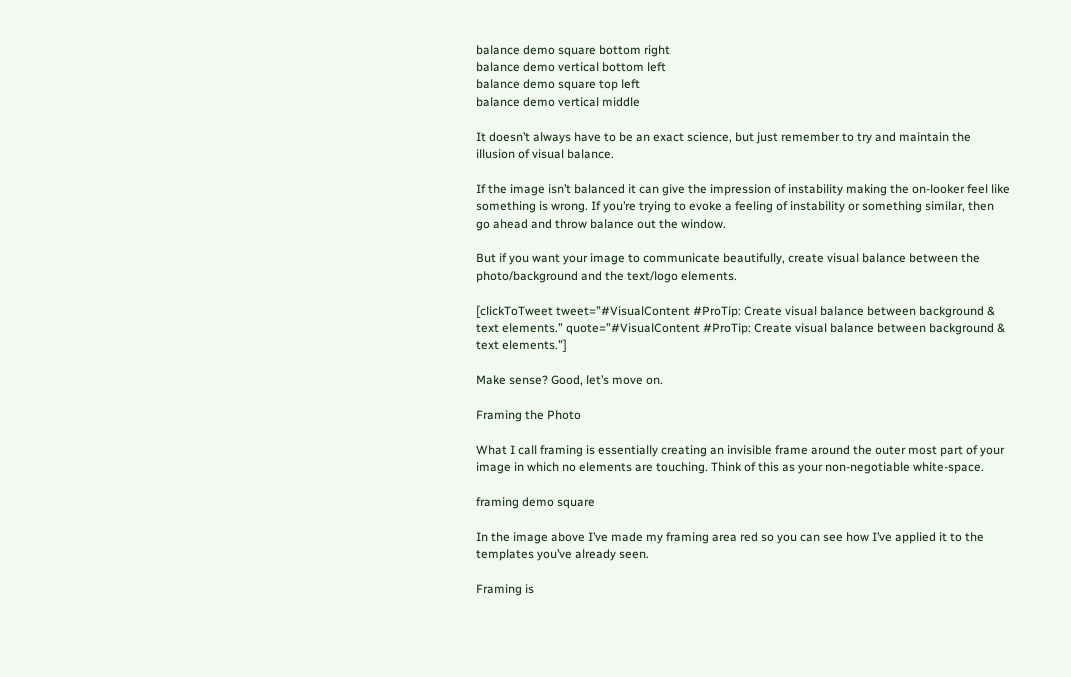balance demo square bottom right
balance demo vertical bottom left
balance demo square top left
balance demo vertical middle

It doesn’t always have to be an exact science, but just remember to try and maintain the illusion of visual balance.

If the image isn’t balanced it can give the impression of instability making the on-looker feel like something is wrong. If you’re trying to evoke a feeling of instability or something similar, then go ahead and throw balance out the window.

But if you want your image to communicate beautifully, create visual balance between the photo/background and the text/logo elements.

[clickToTweet tweet=”#VisualContent #ProTip: Create visual balance between background & text elements.” quote=”#VisualContent #ProTip: Create visual balance between background & text elements.”]

Make sense? Good, let’s move on.

Framing the Photo

What I call framing is essentially creating an invisible frame around the outer most part of your image in which no elements are touching. Think of this as your non-negotiable white-space.

framing demo square

In the image above I’ve made my framing area red so you can see how I’ve applied it to the templates you’ve already seen.

Framing is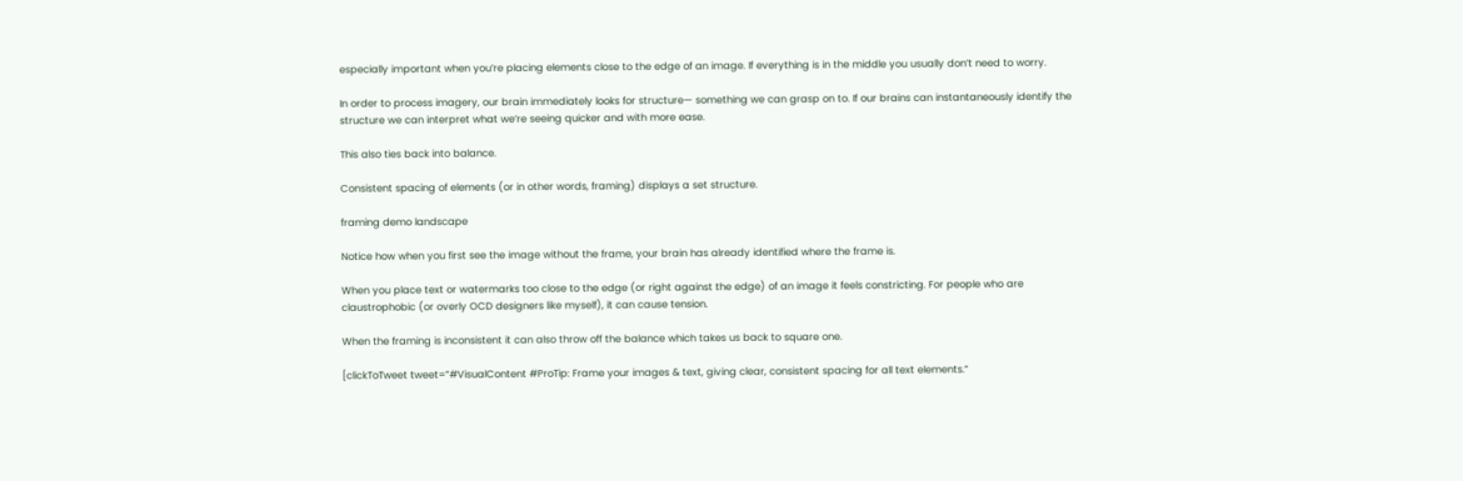especially important when you’re placing elements close to the edge of an image. If everything is in the middle you usually don’t need to worry.

In order to process imagery, our brain immediately looks for structure— something we can grasp on to. If our brains can instantaneously identify the structure we can interpret what we’re seeing quicker and with more ease.

This also ties back into balance.

Consistent spacing of elements (or in other words, framing) displays a set structure.

framing demo landscape

Notice how when you first see the image without the frame, your brain has already identified where the frame is.

When you place text or watermarks too close to the edge (or right against the edge) of an image it feels constricting. For people who are claustrophobic (or overly OCD designers like myself), it can cause tension.

When the framing is inconsistent it can also throw off the balance which takes us back to square one.

[clickToTweet tweet=”#VisualContent #ProTip: Frame your images & text, giving clear, consistent spacing for all text elements.”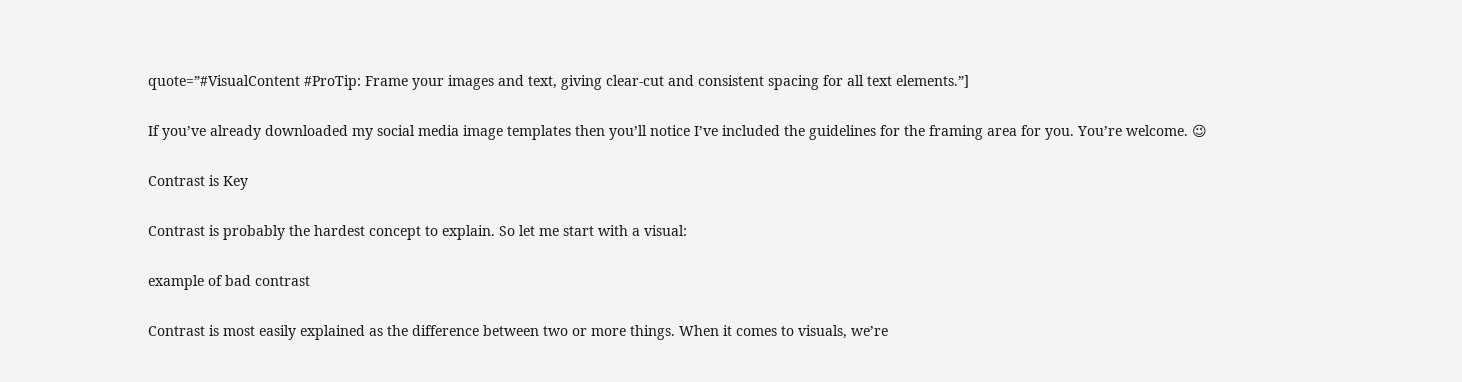quote=”#VisualContent #ProTip: Frame your images and text, giving clear-cut and consistent spacing for all text elements.”]

If you’ve already downloaded my social media image templates then you’ll notice I’ve included the guidelines for the framing area for you. You’re welcome. 😉

Contrast is Key

Contrast is probably the hardest concept to explain. So let me start with a visual:

example of bad contrast

Contrast is most easily explained as the difference between two or more things. When it comes to visuals, we’re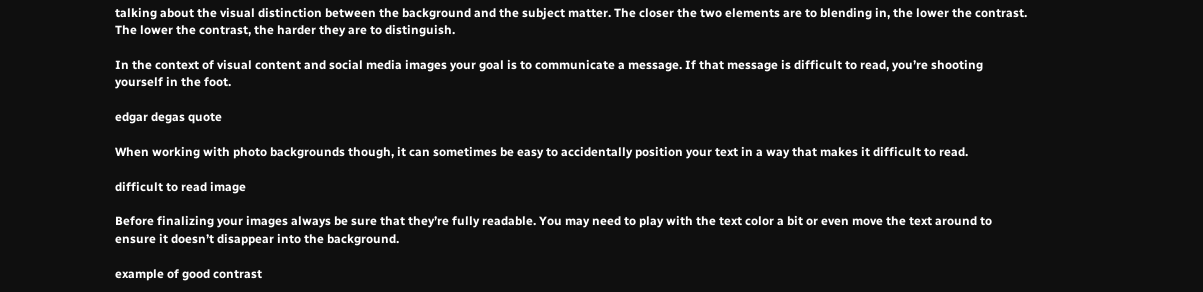talking about the visual distinction between the background and the subject matter. The closer the two elements are to blending in, the lower the contrast. The lower the contrast, the harder they are to distinguish.

In the context of visual content and social media images your goal is to communicate a message. If that message is difficult to read, you’re shooting yourself in the foot.

edgar degas quote

When working with photo backgrounds though, it can sometimes be easy to accidentally position your text in a way that makes it difficult to read.

difficult to read image

Before finalizing your images always be sure that they’re fully readable. You may need to play with the text color a bit or even move the text around to ensure it doesn’t disappear into the background.

example of good contrast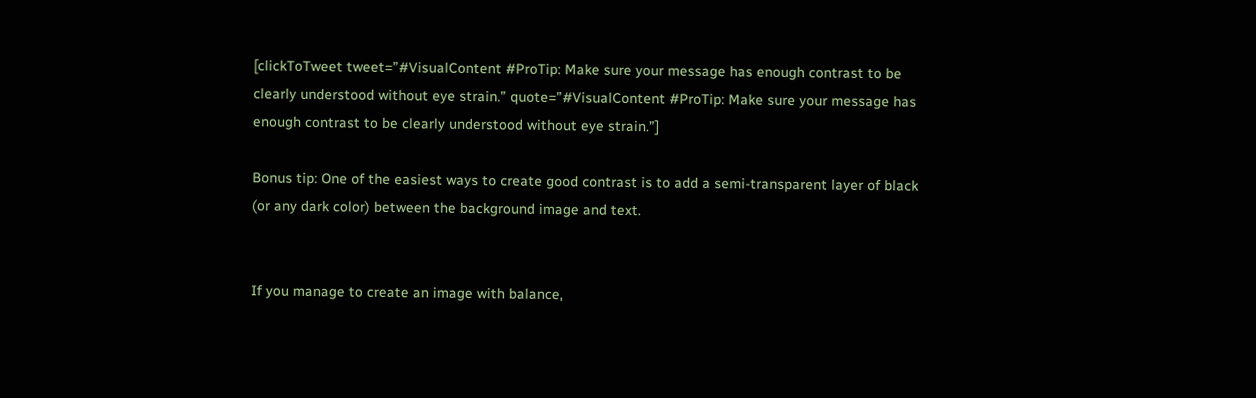[clickToTweet tweet=”#VisualContent #ProTip: Make sure your message has enough contrast to be clearly understood without eye strain.” quote=”#VisualContent #ProTip: Make sure your message has enough contrast to be clearly understood without eye strain.”]

Bonus tip: One of the easiest ways to create good contrast is to add a semi-transparent layer of black (or any dark color) between the background image and text.


If you manage to create an image with balance,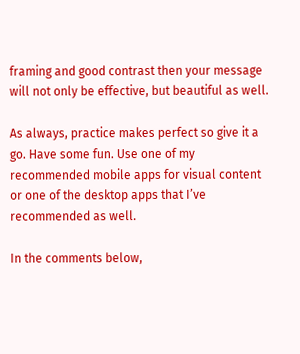framing and good contrast then your message will not only be effective, but beautiful as well.

As always, practice makes perfect so give it a go. Have some fun. Use one of my recommended mobile apps for visual content or one of the desktop apps that I’ve recommended as well.

In the comments below,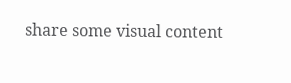share some visual content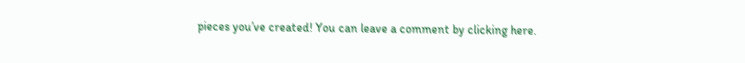pieces you’ve created! You can leave a comment by clicking here.